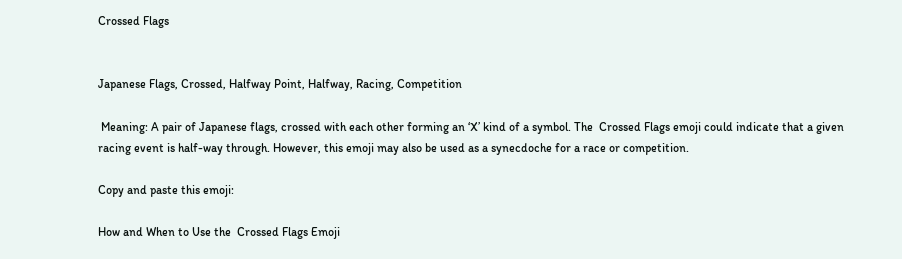Crossed Flags


Japanese Flags, Crossed, Halfway Point, Halfway, Racing, Competition

 Meaning: A pair of Japanese flags, crossed with each other forming an ‘X’ kind of a symbol. The  Crossed Flags emoji could indicate that a given racing event is half-way through. However, this emoji may also be used as a synecdoche for a race or competition.

Copy and paste this emoji:

How and When to Use the  Crossed Flags Emoji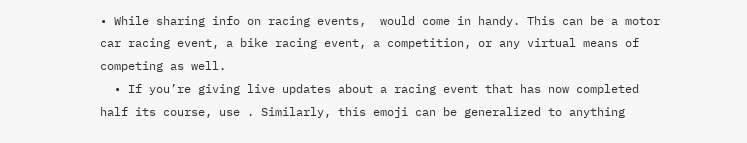• While sharing info on racing events,  would come in handy. This can be a motor car racing event, a bike racing event, a competition, or any virtual means of competing as well.
  • If you’re giving live updates about a racing event that has now completed half its course, use . Similarly, this emoji can be generalized to anything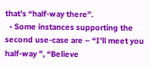that’s “half-way there”.
  • Some instances supporting the second use-case are – “I’ll meet you half-way ”, “Believe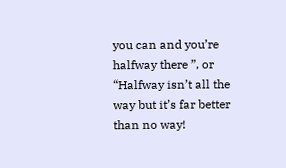you can and you’re halfway there ”, or “Halfway isn’t all the way but it’s far better than no way!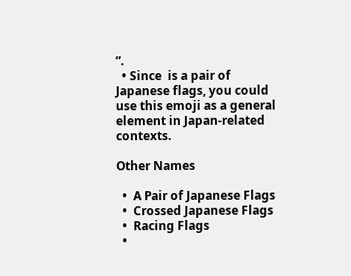”.
  • Since  is a pair of Japanese flags, you could use this emoji as a general element in Japan-related contexts.

Other Names

  •  A Pair of Japanese Flags
  •  Crossed Japanese Flags
  •  Racing Flags
  •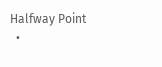Halfway Point
  •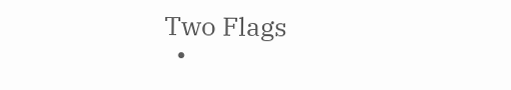Two Flags
  •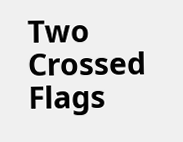Two Crossed Flags